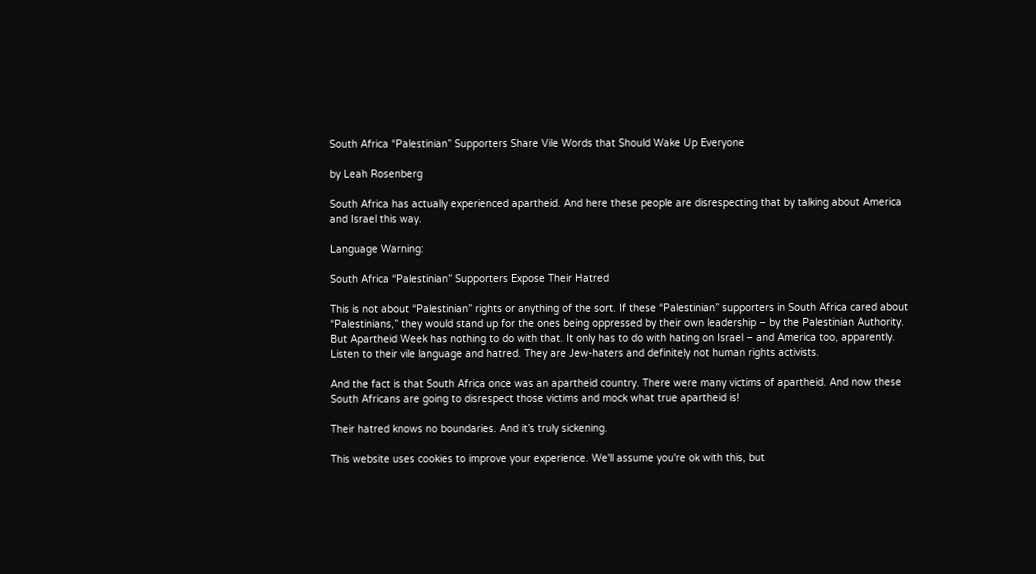South Africa “Palestinian” Supporters Share Vile Words that Should Wake Up Everyone

by Leah Rosenberg

South Africa has actually experienced apartheid. And here these people are disrespecting that by talking about America and Israel this way.

Language Warning:

South Africa “Palestinian” Supporters Expose Their Hatred

This is not about “Palestinian” rights or anything of the sort. If these “Palestinian” supporters in South Africa cared about “Palestinians,” they would stand up for the ones being oppressed by their own leadership – by the Palestinian Authority. But Apartheid Week has nothing to do with that. It only has to do with hating on Israel – and America too, apparently. Listen to their vile language and hatred. They are Jew-haters and definitely not human rights activists.

And the fact is that South Africa once was an apartheid country. There were many victims of apartheid. And now these South Africans are going to disrespect those victims and mock what true apartheid is!

Their hatred knows no boundaries. And it’s truly sickening.

This website uses cookies to improve your experience. We'll assume you're ok with this, but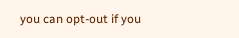you can opt-out if you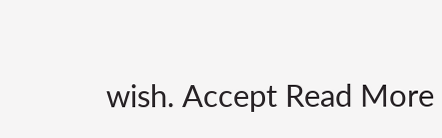wish. Accept Read More